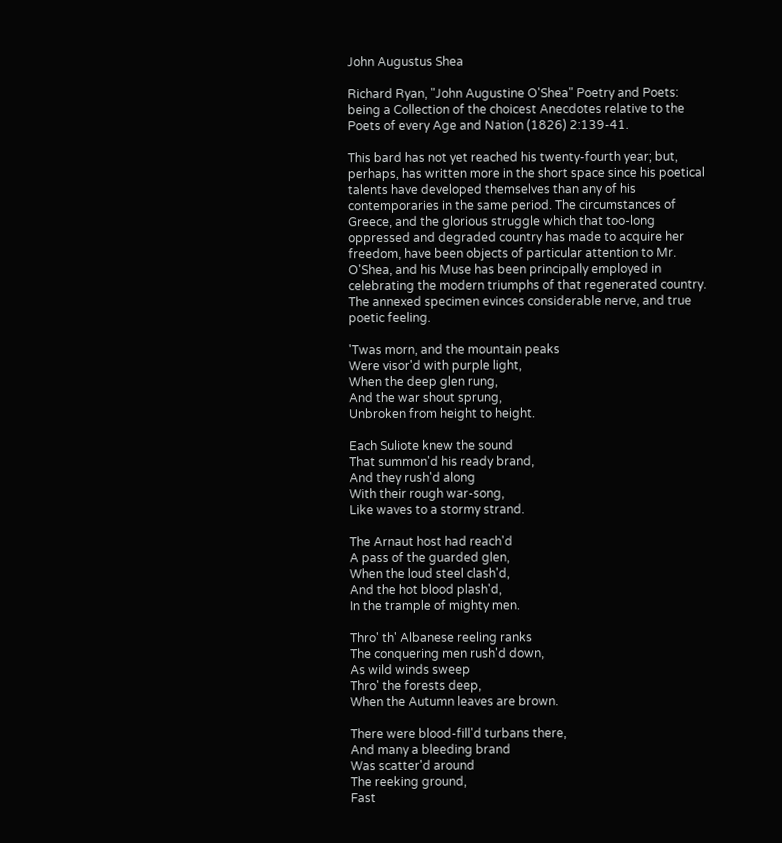John Augustus Shea

Richard Ryan, "John Augustine O'Shea" Poetry and Poets: being a Collection of the choicest Anecdotes relative to the Poets of every Age and Nation (1826) 2:139-41.

This bard has not yet reached his twenty-fourth year; but, perhaps, has written more in the short space since his poetical talents have developed themselves than any of his contemporaries in the same period. The circumstances of Greece, and the glorious struggle which that too-long oppressed and degraded country has made to acquire her freedom, have been objects of particular attention to Mr. O'Shea, and his Muse has been principally employed in celebrating the modern triumphs of that regenerated country. The annexed specimen evinces considerable nerve, and true poetic feeling.

'Twas morn, and the mountain peaks
Were visor'd with purple light,
When the deep glen rung,
And the war shout sprung,
Unbroken from height to height.

Each Suliote knew the sound
That summon'd his ready brand,
And they rush'd along
With their rough war-song,
Like waves to a stormy strand.

The Arnaut host had reach'd
A pass of the guarded glen,
When the loud steel clash'd,
And the hot blood plash'd,
In the trample of mighty men.

Thro' th' Albanese reeling ranks
The conquering men rush'd down,
As wild winds sweep
Thro' the forests deep,
When the Autumn leaves are brown.

There were blood-fill'd turbans there,
And many a bleeding brand
Was scatter'd around
The reeking ground,
Fast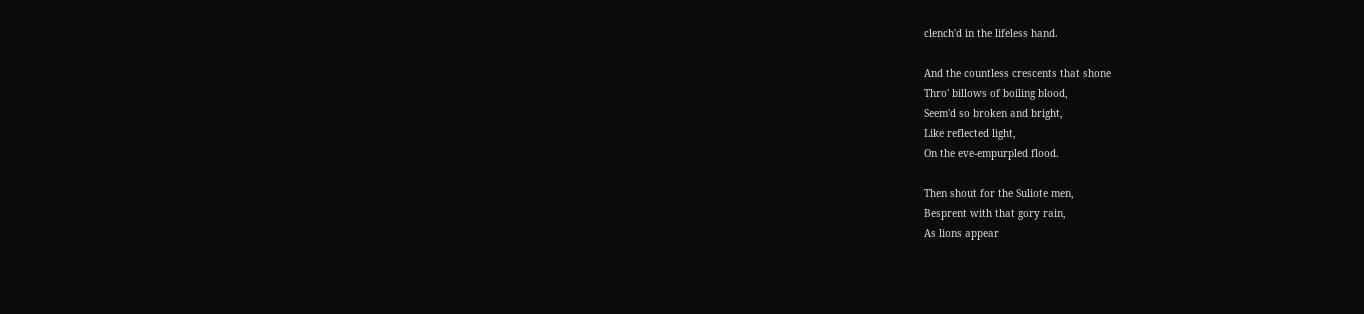clench'd in the lifeless hand.

And the countless crescents that shone
Thro' billows of boiling blood,
Seem'd so broken and bright,
Like reflected light,
On the eve-empurpled flood.

Then shout for the Suliote men,
Besprent with that gory rain,
As lions appear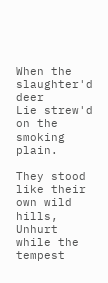When the slaughter'd deer
Lie strew'd on the smoking plain.

They stood like their own wild hills,
Unhurt while the tempest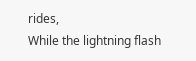rides,
While the lightning flash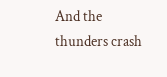And the thunders crash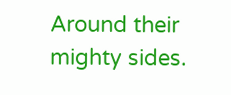Around their mighty sides.